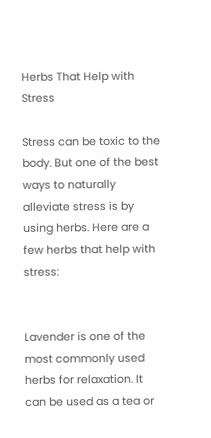Herbs That Help with Stress

Stress can be toxic to the body. But one of the best ways to naturally alleviate stress is by using herbs. Here are a few herbs that help with stress:


Lavender is one of the most commonly used herbs for relaxation. It can be used as a tea or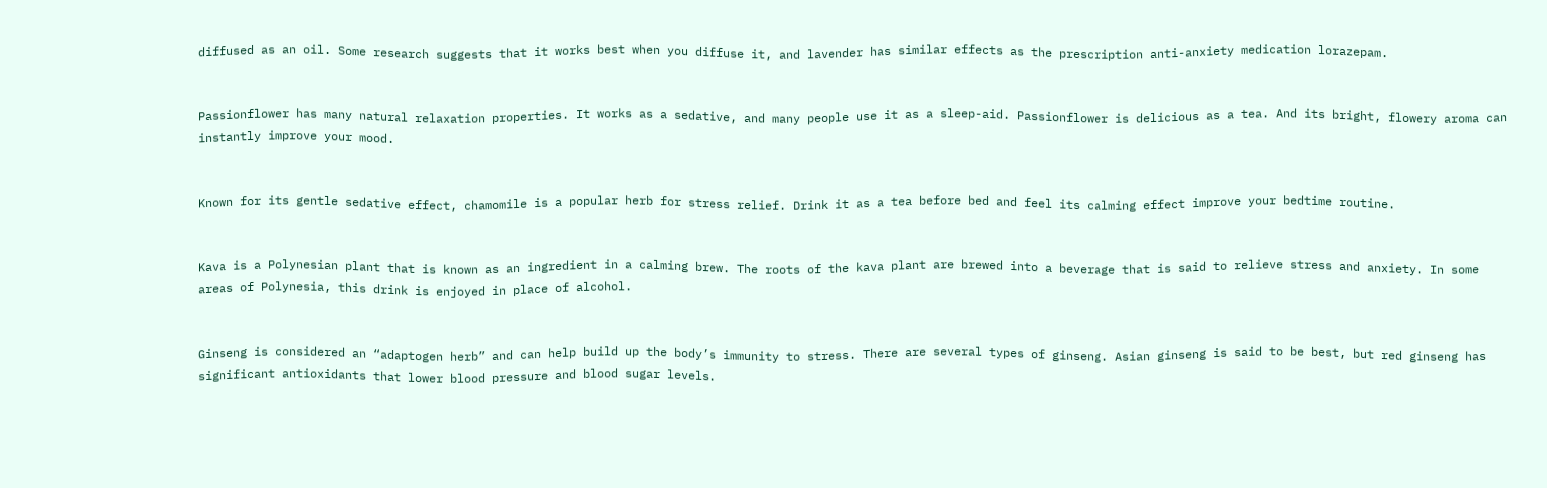diffused as an oil. Some research suggests that it works best when you diffuse it, and lavender has similar effects as the prescription anti-anxiety medication lorazepam.


Passionflower has many natural relaxation properties. It works as a sedative, and many people use it as a sleep-aid. Passionflower is delicious as a tea. And its bright, flowery aroma can instantly improve your mood.


Known for its gentle sedative effect, chamomile is a popular herb for stress relief. Drink it as a tea before bed and feel its calming effect improve your bedtime routine.


Kava is a Polynesian plant that is known as an ingredient in a calming brew. The roots of the kava plant are brewed into a beverage that is said to relieve stress and anxiety. In some areas of Polynesia, this drink is enjoyed in place of alcohol.


Ginseng is considered an “adaptogen herb” and can help build up the body’s immunity to stress. There are several types of ginseng. Asian ginseng is said to be best, but red ginseng has significant antioxidants that lower blood pressure and blood sugar levels.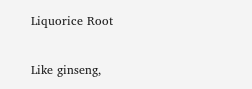Liquorice Root

Like ginseng,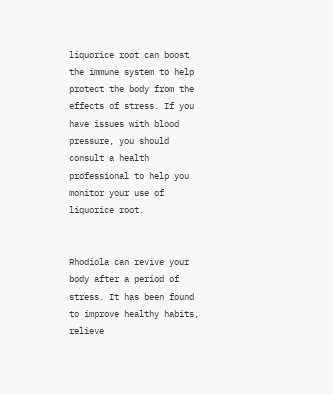liquorice root can boost the immune system to help protect the body from the effects of stress. If you have issues with blood pressure, you should consult a health professional to help you monitor your use of liquorice root.


Rhodiola can revive your body after a period of stress. It has been found to improve healthy habits, relieve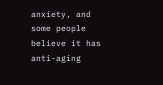anxiety, and some people believe it has anti-aging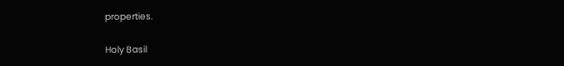properties.

Holy Basil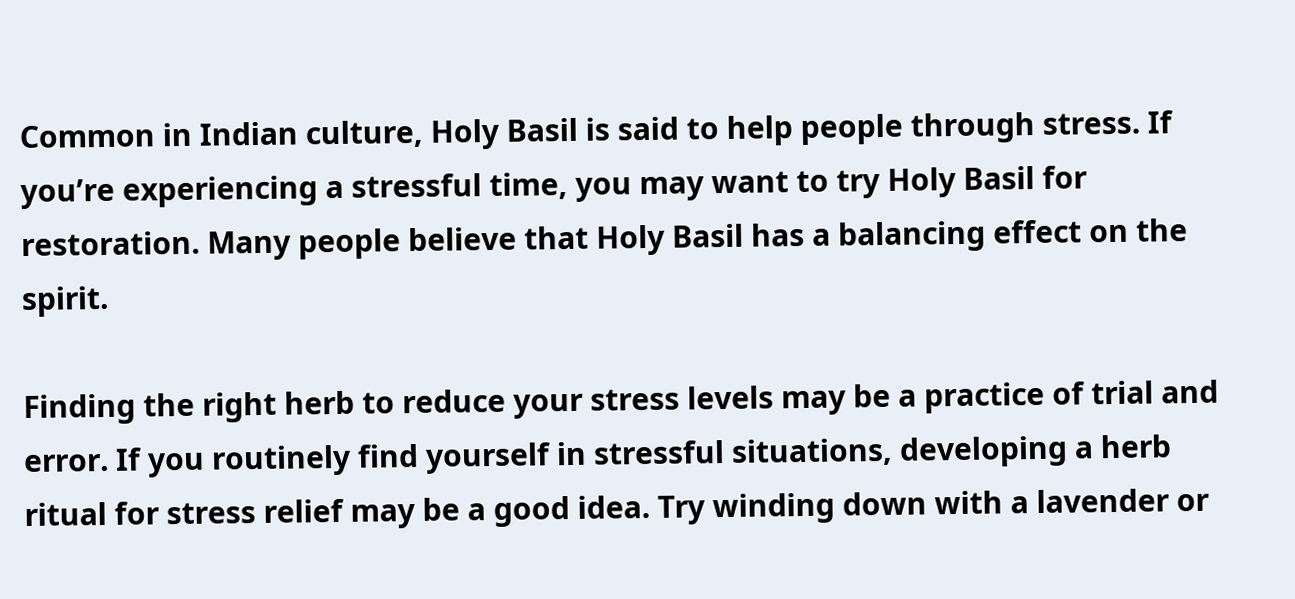Common in Indian culture, Holy Basil is said to help people through stress. If you’re experiencing a stressful time, you may want to try Holy Basil for restoration. Many people believe that Holy Basil has a balancing effect on the spirit.

Finding the right herb to reduce your stress levels may be a practice of trial and error. If you routinely find yourself in stressful situations, developing a herb ritual for stress relief may be a good idea. Try winding down with a lavender or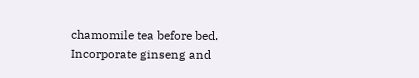chamomile tea before bed. Incorporate ginseng and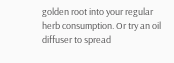golden root into your regular herb consumption. Or try an oil diffuser to spread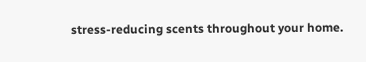stress-reducing scents throughout your home.